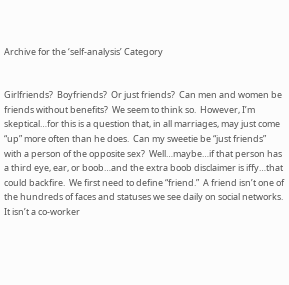Archive for the ‘self-analysis’ Category


Girlfriends?  Boyfriends?  Or just friends?  Can men and women be friends without benefits?  We seem to think so.  However, I’m skeptical…for this is a question that, in all marriages, may just come “up” more often than he does.  Can my sweetie be “just friends” with a person of the opposite sex?  Well…maybe…if that person has a third eye, ear, or boob…and the extra boob disclaimer is iffy…that could backfire.  We first need to define “friend.”  A friend isn’t one of the hundreds of faces and statuses we see daily on social networks.  It isn’t a co-worker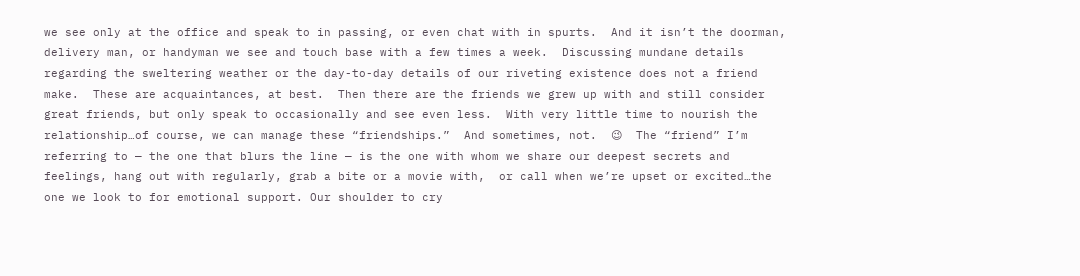we see only at the office and speak to in passing, or even chat with in spurts.  And it isn’t the doorman, delivery man, or handyman we see and touch base with a few times a week.  Discussing mundane details regarding the sweltering weather or the day-to-day details of our riveting existence does not a friend make.  These are acquaintances, at best.  Then there are the friends we grew up with and still consider great friends, but only speak to occasionally and see even less.  With very little time to nourish the relationship…of course, we can manage these “friendships.”  And sometimes, not.  😉  The “friend” I’m referring to — the one that blurs the line — is the one with whom we share our deepest secrets and feelings, hang out with regularly, grab a bite or a movie with,  or call when we’re upset or excited…the one we look to for emotional support. Our shoulder to cry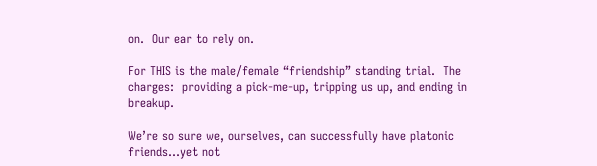on.  Our ear to rely on.

For THIS is the male/female “friendship” standing trial.  The charges:  providing a pick-me-up, tripping us up, and ending in breakup.

We’re so sure we, ourselves, can successfully have platonic friends…yet not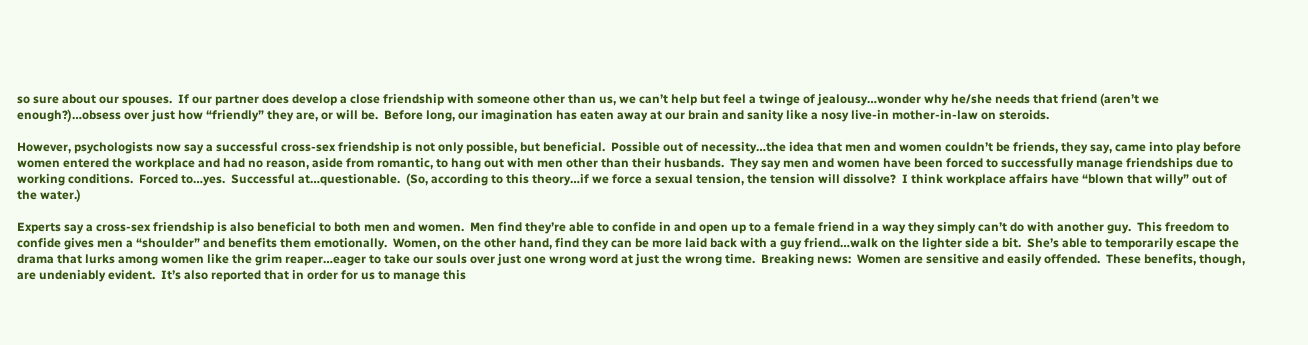so sure about our spouses.  If our partner does develop a close friendship with someone other than us, we can’t help but feel a twinge of jealousy…wonder why he/she needs that friend (aren’t we enough?)…obsess over just how “friendly” they are, or will be.  Before long, our imagination has eaten away at our brain and sanity like a nosy live-in mother-in-law on steroids.

However, psychologists now say a successful cross-sex friendship is not only possible, but beneficial.  Possible out of necessity…the idea that men and women couldn’t be friends, they say, came into play before women entered the workplace and had no reason, aside from romantic, to hang out with men other than their husbands.  They say men and women have been forced to successfully manage friendships due to working conditions.  Forced to…yes.  Successful at…questionable.  (So, according to this theory…if we force a sexual tension, the tension will dissolve?  I think workplace affairs have “blown that willy” out of the water.)

Experts say a cross-sex friendship is also beneficial to both men and women.  Men find they’re able to confide in and open up to a female friend in a way they simply can’t do with another guy.  This freedom to confide gives men a “shoulder” and benefits them emotionally.  Women, on the other hand, find they can be more laid back with a guy friend…walk on the lighter side a bit.  She’s able to temporarily escape the drama that lurks among women like the grim reaper…eager to take our souls over just one wrong word at just the wrong time.  Breaking news:  Women are sensitive and easily offended.  These benefits, though, are undeniably evident.  It’s also reported that in order for us to manage this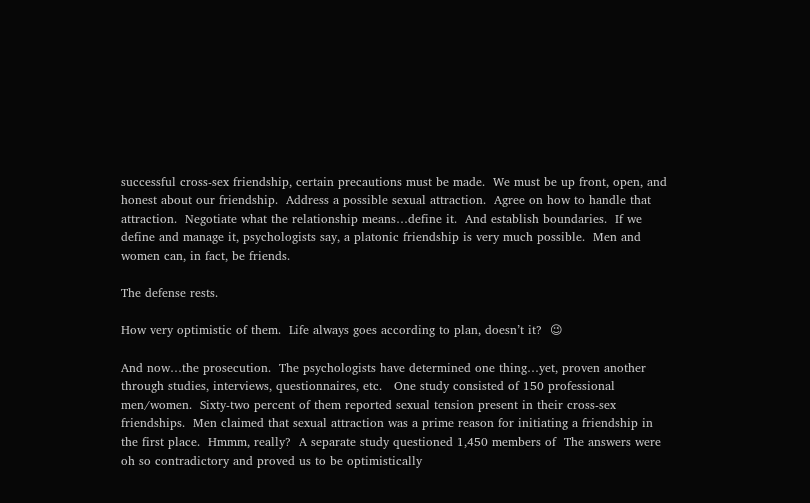successful cross-sex friendship, certain precautions must be made.  We must be up front, open, and honest about our friendship.  Address a possible sexual attraction.  Agree on how to handle that attraction.  Negotiate what the relationship means…define it.  And establish boundaries.  If we define and manage it, psychologists say, a platonic friendship is very much possible.  Men and women can, in fact, be friends.

The defense rests.

How very optimistic of them.  Life always goes according to plan, doesn’t it?  😉

And now…the prosecution.  The psychologists have determined one thing…yet, proven another through studies, interviews, questionnaires, etc.   One study consisted of 150 professional men/women.  Sixty-two percent of them reported sexual tension present in their cross-sex friendships.  Men claimed that sexual attraction was a prime reason for initiating a friendship in the first place.  Hmmm, really?  A separate study questioned 1,450 members of  The answers were oh so contradictory and proved us to be optimistically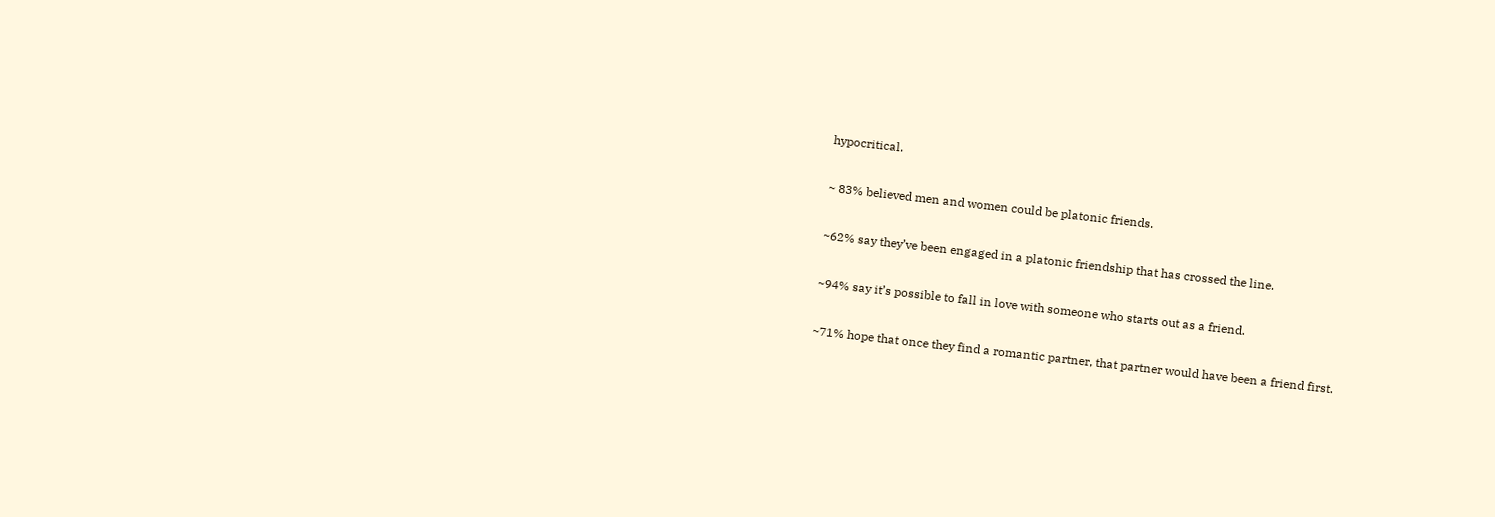hypocritical.

~ 83% believed men and women could be platonic friends.

~62% say they’ve been engaged in a platonic friendship that has crossed the line.

~94% say it’s possible to fall in love with someone who starts out as a friend.

~71% hope that once they find a romantic partner, that partner would have been a friend first.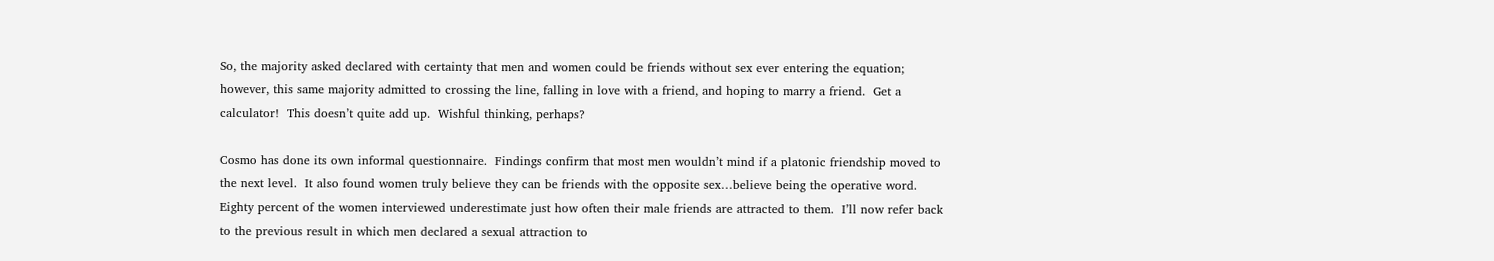So, the majority asked declared with certainty that men and women could be friends without sex ever entering the equation; however, this same majority admitted to crossing the line, falling in love with a friend, and hoping to marry a friend.  Get a calculator!  This doesn’t quite add up.  Wishful thinking, perhaps?

Cosmo has done its own informal questionnaire.  Findings confirm that most men wouldn’t mind if a platonic friendship moved to the next level.  It also found women truly believe they can be friends with the opposite sex…believe being the operative word.  Eighty percent of the women interviewed underestimate just how often their male friends are attracted to them.  I’ll now refer back to the previous result in which men declared a sexual attraction to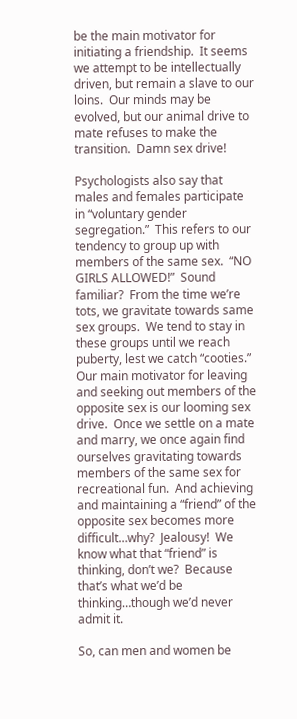be the main motivator for initiating a friendship.  It seems we attempt to be intellectually driven, but remain a slave to our loins.  Our minds may be evolved, but our animal drive to mate refuses to make the transition.  Damn sex drive!

Psychologists also say that males and females participate in “voluntary gender segregation.”  This refers to our tendency to group up with members of the same sex.  “NO GIRLS ALLOWED!”  Sound familiar?  From the time we’re tots, we gravitate towards same sex groups.  We tend to stay in these groups until we reach puberty, lest we catch “cooties.”  Our main motivator for leaving and seeking out members of the opposite sex is our looming sex drive.  Once we settle on a mate and marry, we once again find ourselves gravitating towards members of the same sex for recreational fun.  And achieving and maintaining a “friend” of the opposite sex becomes more difficult…why?  Jealousy!  We know what that “friend” is thinking, don’t we?  Because that’s what we’d be thinking…though we’d never admit it.

So, can men and women be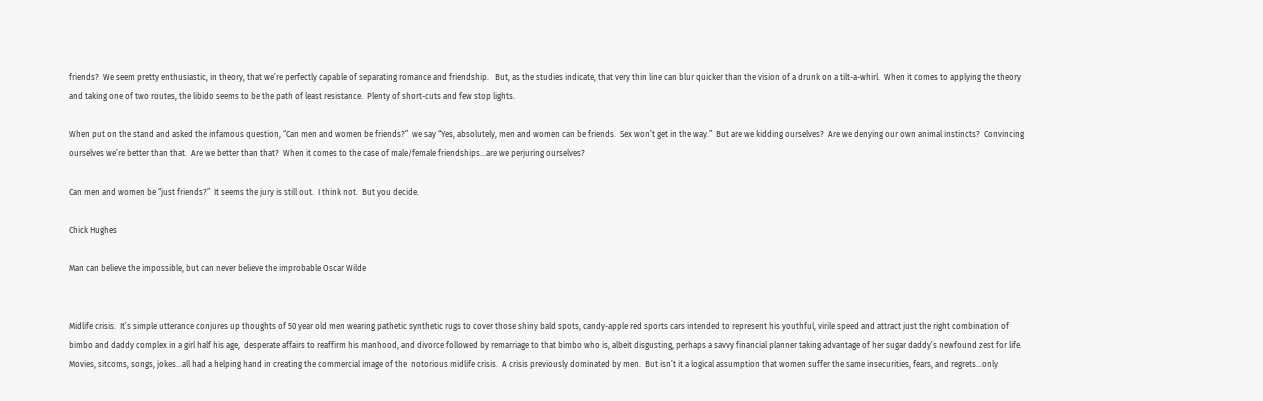friends?  We seem pretty enthusiastic, in theory, that we’re perfectly capable of separating romance and friendship.   But, as the studies indicate, that very thin line can blur quicker than the vision of a drunk on a tilt-a-whirl.  When it comes to applying the theory and taking one of two routes, the libido seems to be the path of least resistance.  Plenty of short-cuts and few stop lights.

When put on the stand and asked the infamous question, “Can men and women be friends?”  we say “Yes, absolutely, men and women can be friends.  Sex won’t get in the way.”  But are we kidding ourselves?  Are we denying our own animal instincts?  Convincing ourselves we’re better than that.  Are we better than that?  When it comes to the case of male/female friendships…are we perjuring ourselves?

Can men and women be “just friends?”  It seems the jury is still out.  I think not.  But you decide.

Chick Hughes

Man can believe the impossible, but can never believe the improbable Oscar Wilde


Midlife crisis.  It’s simple utterance conjures up thoughts of 50 year old men wearing pathetic synthetic rugs to cover those shiny bald spots, candy-apple red sports cars intended to represent his youthful, virile speed and attract just the right combination of bimbo and daddy complex in a girl half his age,  desperate affairs to reaffirm his manhood, and divorce followed by remarriage to that bimbo who is, albeit disgusting, perhaps a savvy financial planner taking advantage of her sugar daddy’s newfound zest for life.  Movies, sitcoms, songs, jokes…all had a helping hand in creating the commercial image of the  notorious midlife crisis.  A crisis previously dominated by men.  But isn’t it a logical assumption that women suffer the same insecurities, fears, and regrets…only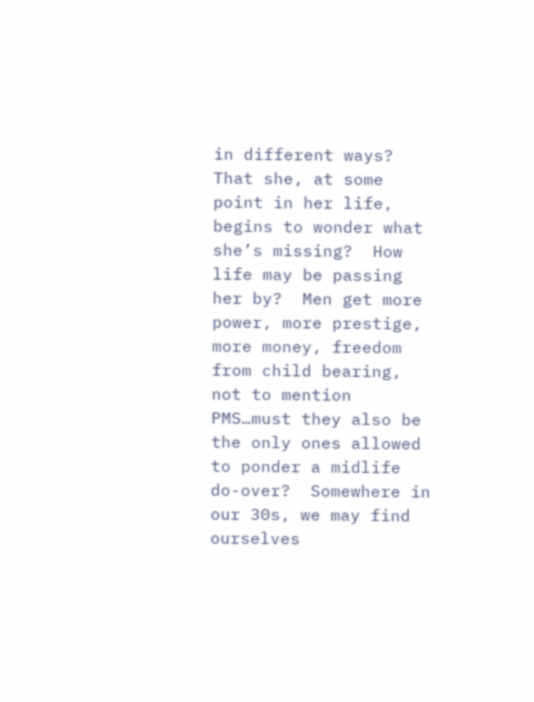in different ways?  That she, at some point in her life, begins to wonder what she’s missing?  How life may be passing her by?  Men get more power, more prestige, more money, freedom from child bearing, not to mention PMS…must they also be the only ones allowed to ponder a midlife do-over?  Somewhere in our 30s, we may find ourselves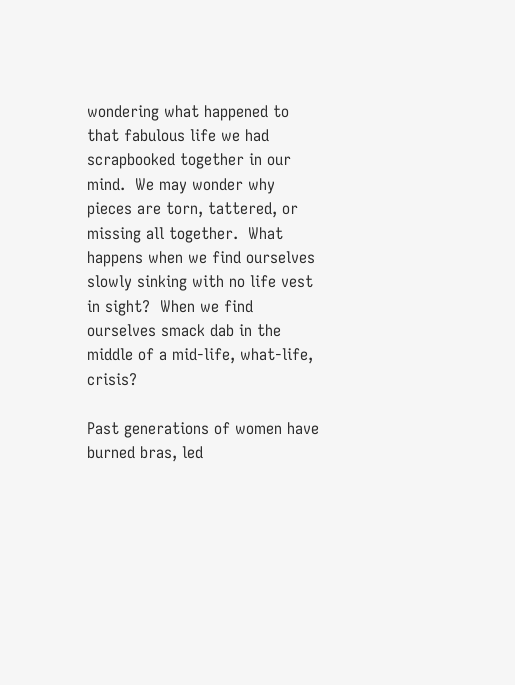wondering what happened to that fabulous life we had scrapbooked together in our mind.  We may wonder why pieces are torn, tattered, or missing all together.  What happens when we find ourselves slowly sinking with no life vest in sight?  When we find ourselves smack dab in the middle of a mid-life, what-life, crisis?

Past generations of women have burned bras, led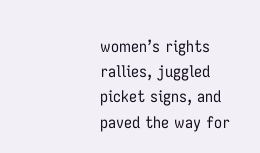women’s rights rallies, juggled picket signs, and paved the way for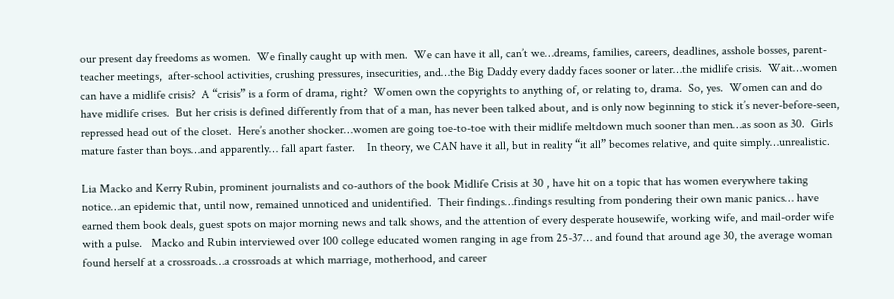our present day freedoms as women.  We finally caught up with men.  We can have it all, can’t we…dreams, families, careers, deadlines, asshole bosses, parent-teacher meetings,  after-school activities, crushing pressures, insecurities, and…the Big Daddy every daddy faces sooner or later…the midlife crisis.  Wait…women can have a midlife crisis?  A “crisis” is a form of drama, right?  Women own the copyrights to anything of, or relating to, drama.  So, yes.  Women can and do have midlife crises.  But her crisis is defined differently from that of a man, has never been talked about, and is only now beginning to stick it’s never-before-seen, repressed head out of the closet.  Here’s another shocker…women are going toe-to-toe with their midlife meltdown much sooner than men…as soon as 30.  Girls mature faster than boys…and apparently… fall apart faster.    In theory, we CAN have it all, but in reality “it all” becomes relative, and quite simply…unrealistic.

Lia Macko and Kerry Rubin, prominent journalists and co-authors of the book Midlife Crisis at 30 , have hit on a topic that has women everywhere taking notice…an epidemic that, until now, remained unnoticed and unidentified.  Their findings…findings resulting from pondering their own manic panics… have earned them book deals, guest spots on major morning news and talk shows, and the attention of every desperate housewife, working wife, and mail-order wife with a pulse.   Macko and Rubin interviewed over 100 college educated women ranging in age from 25-37… and found that around age 30, the average woman found herself at a crossroads…a crossroads at which marriage, motherhood, and career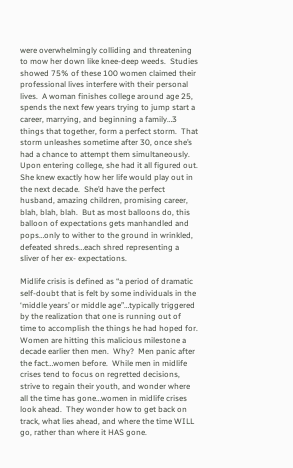were overwhelmingly colliding and threatening to mow her down like knee-deep weeds.  Studies showed 75% of these 100 women claimed their professional lives interfere with their personal lives.  A woman finishes college around age 25, spends the next few years trying to jump start a career, marrying, and beginning a family…3 things that together, form a perfect storm.  That storm unleashes sometime after 30, once she’s had a chance to attempt them simultaneously.  Upon entering college, she had it all figured out.  She knew exactly how her life would play out in the next decade.  She’d have the perfect husband, amazing children, promising career, blah, blah, blah.  But as most balloons do, this balloon of expectations gets manhandled and pops…only to wither to the ground in wrinkled, defeated shreds…each shred representing a sliver of her ex- expectations.

Midlife crisis is defined as “a period of dramatic self-doubt that is felt by some individuals in the ‘middle years’ or middle age”…typically triggered by the realization that one is running out of time to accomplish the things he had hoped for. Women are hitting this malicious milestone a decade earlier then men.  Why?  Men panic after the fact…women before.  While men in midlife crises tend to focus on regretted decisions, strive to regain their youth, and wonder where all the time has gone…women in midlife crises look ahead.  They wonder how to get back on track, what lies ahead, and where the time WILL go, rather than where it HAS gone.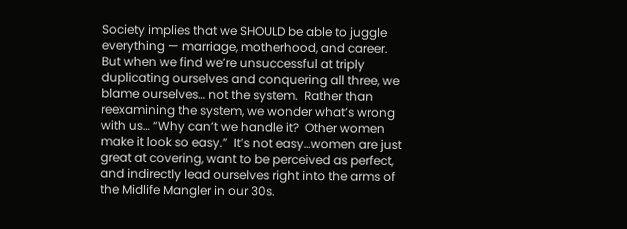Society implies that we SHOULD be able to juggle everything — marriage, motherhood, and career.  But when we find we’re unsuccessful at triply duplicating ourselves and conquering all three, we blame ourselves… not the system.  Rather than reexamining the system, we wonder what’s wrong with us… “Why can’t we handle it?  Other women make it look so easy.”  It’s not easy…women are just great at covering, want to be perceived as perfect, and indirectly lead ourselves right into the arms of the Midlife Mangler in our 30s.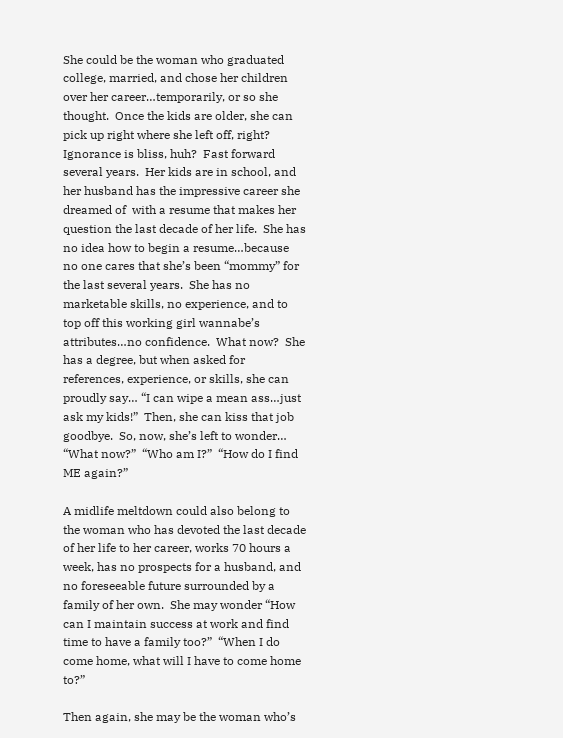She could be the woman who graduated college, married, and chose her children over her career…temporarily, or so she thought.  Once the kids are older, she can pick up right where she left off, right?  Ignorance is bliss, huh?  Fast forward several years.  Her kids are in school, and her husband has the impressive career she dreamed of  with a resume that makes her question the last decade of her life.  She has no idea how to begin a resume…because no one cares that she’s been “mommy” for the last several years.  She has no marketable skills, no experience, and to top off this working girl wannabe’s attributes…no confidence.  What now?  She has a degree, but when asked for references, experience, or skills, she can proudly say… “I can wipe a mean ass…just ask my kids!”  Then, she can kiss that job goodbye.  So, now, she’s left to wonder… “What now?”  “Who am I?”  “How do I find ME again?”

A midlife meltdown could also belong to the woman who has devoted the last decade of her life to her career, works 70 hours a week, has no prospects for a husband, and no foreseeable future surrounded by a family of her own.  She may wonder “How can I maintain success at work and find time to have a family too?”  “When I do come home, what will I have to come home to?”

Then again, she may be the woman who’s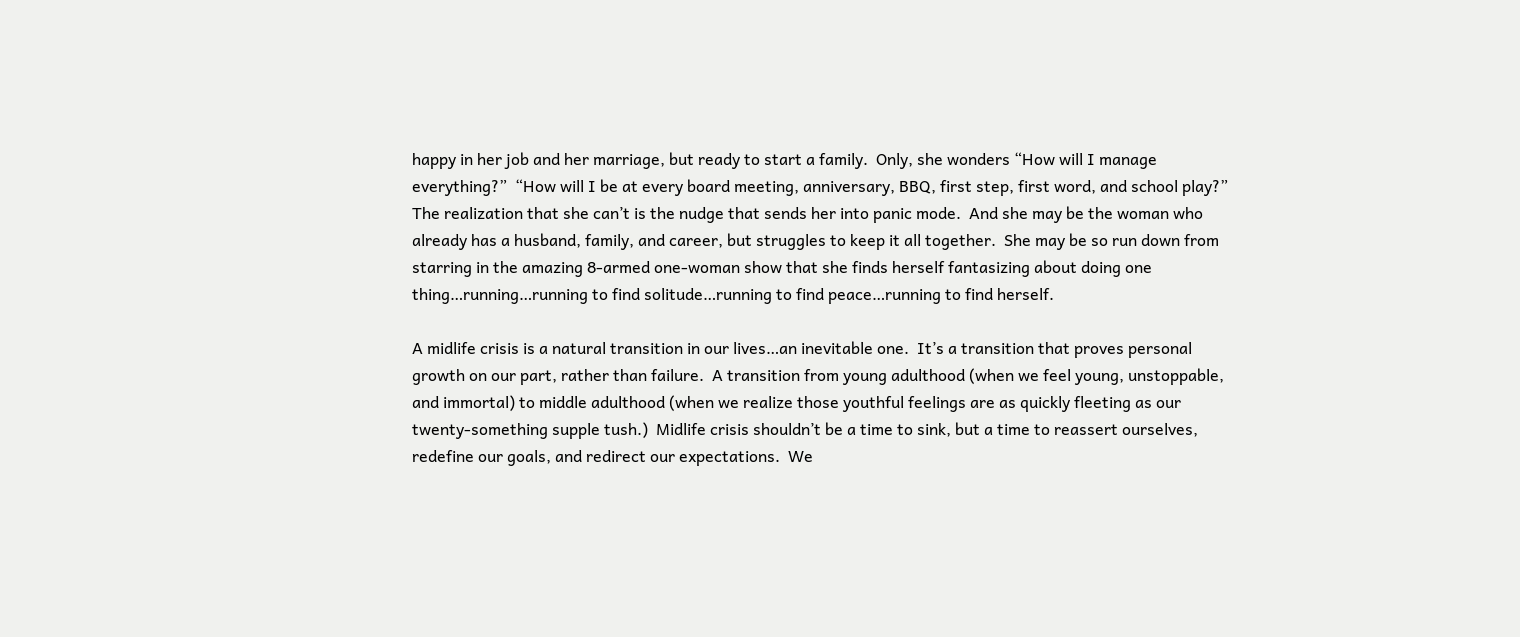happy in her job and her marriage, but ready to start a family.  Only, she wonders “How will I manage everything?”  “How will I be at every board meeting, anniversary, BBQ, first step, first word, and school play?”  The realization that she can’t is the nudge that sends her into panic mode.  And she may be the woman who already has a husband, family, and career, but struggles to keep it all together.  She may be so run down from starring in the amazing 8-armed one-woman show that she finds herself fantasizing about doing one thing…running…running to find solitude…running to find peace…running to find herself.

A midlife crisis is a natural transition in our lives…an inevitable one.  It’s a transition that proves personal growth on our part, rather than failure.  A transition from young adulthood (when we feel young, unstoppable, and immortal) to middle adulthood (when we realize those youthful feelings are as quickly fleeting as our twenty-something supple tush.)  Midlife crisis shouldn’t be a time to sink, but a time to reassert ourselves, redefine our goals, and redirect our expectations.  We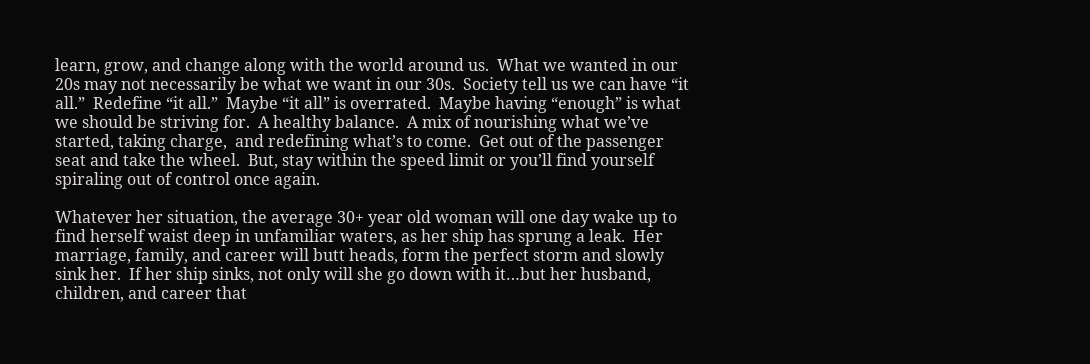learn, grow, and change along with the world around us.  What we wanted in our 20s may not necessarily be what we want in our 30s.  Society tell us we can have “it all.”  Redefine “it all.”  Maybe “it all” is overrated.  Maybe having “enough” is what we should be striving for.  A healthy balance.  A mix of nourishing what we’ve started, taking charge,  and redefining what’s to come.  Get out of the passenger seat and take the wheel.  But, stay within the speed limit or you’ll find yourself spiraling out of control once again.

Whatever her situation, the average 30+ year old woman will one day wake up to find herself waist deep in unfamiliar waters, as her ship has sprung a leak.  Her marriage, family, and career will butt heads, form the perfect storm and slowly sink her.  If her ship sinks, not only will she go down with it…but her husband, children, and career that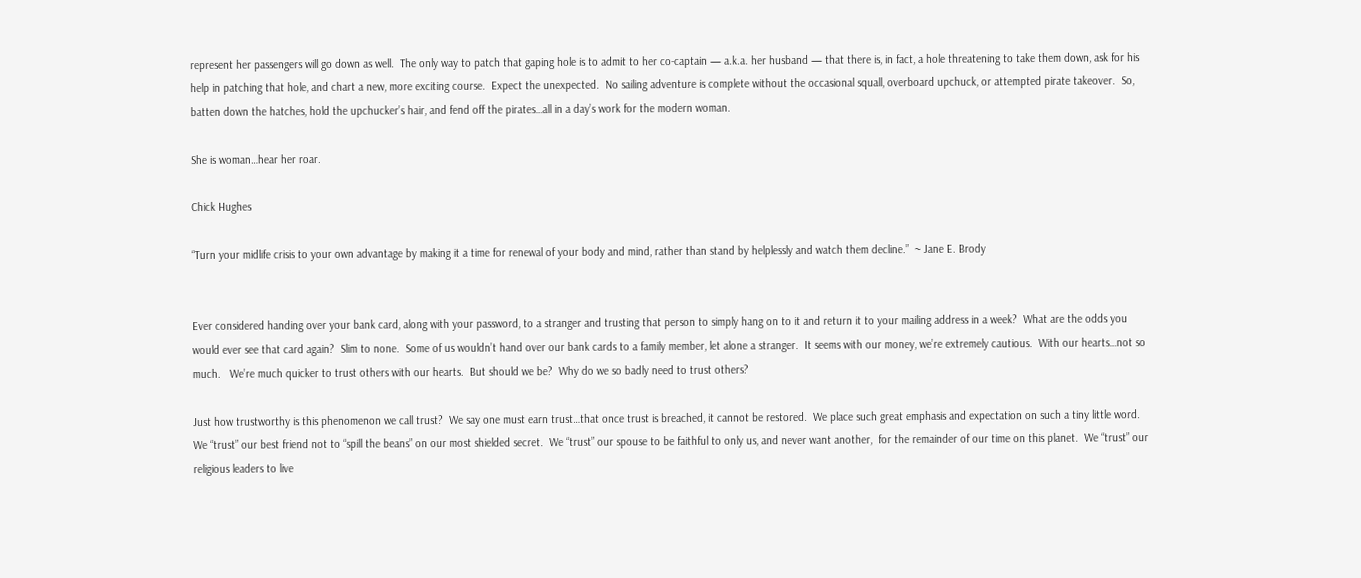represent her passengers will go down as well.  The only way to patch that gaping hole is to admit to her co-captain — a.k.a. her husband — that there is, in fact, a hole threatening to take them down, ask for his help in patching that hole, and chart a new, more exciting course.  Expect the unexpected.  No sailing adventure is complete without the occasional squall, overboard upchuck, or attempted pirate takeover.  So, batten down the hatches, hold the upchucker’s hair, and fend off the pirates…all in a day’s work for the modern woman.

She is woman…hear her roar.

Chick Hughes

“Turn your midlife crisis to your own advantage by making it a time for renewal of your body and mind, rather than stand by helplessly and watch them decline.”  ~ Jane E. Brody


Ever considered handing over your bank card, along with your password, to a stranger and trusting that person to simply hang on to it and return it to your mailing address in a week?  What are the odds you would ever see that card again?  Slim to none.  Some of us wouldn’t hand over our bank cards to a family member, let alone a stranger.  It seems with our money, we’re extremely cautious.  With our hearts…not so much.   We’re much quicker to trust others with our hearts.  But should we be?  Why do we so badly need to trust others?

Just how trustworthy is this phenomenon we call trust?  We say one must earn trust…that once trust is breached, it cannot be restored.  We place such great emphasis and expectation on such a tiny little word.  We “trust” our best friend not to “spill the beans” on our most shielded secret.  We “trust” our spouse to be faithful to only us, and never want another,  for the remainder of our time on this planet.  We “trust” our religious leaders to live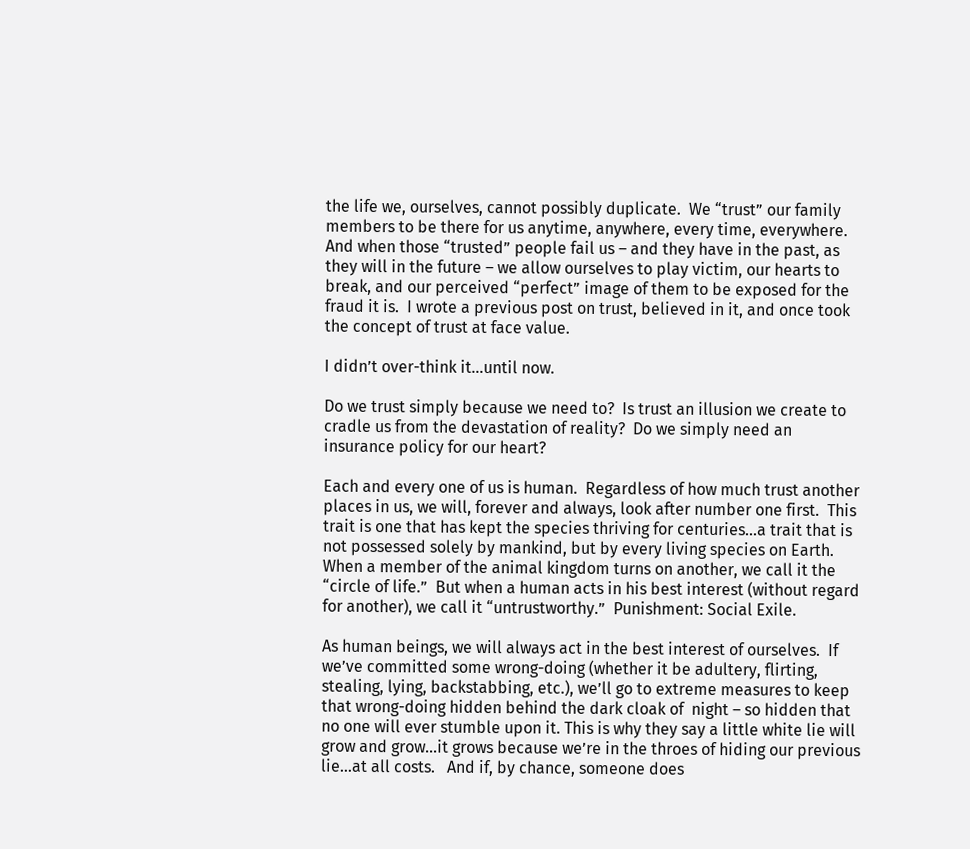the life we, ourselves, cannot possibly duplicate.  We “trust” our family members to be there for us anytime, anywhere, every time, everywhere.  And when those “trusted” people fail us – and they have in the past, as they will in the future – we allow ourselves to play victim, our hearts to break, and our perceived “perfect” image of them to be exposed for the fraud it is.  I wrote a previous post on trust, believed in it, and once took the concept of trust at face value.

I didn’t over-think it…until now.

Do we trust simply because we need to?  Is trust an illusion we create to cradle us from the devastation of reality?  Do we simply need an insurance policy for our heart?

Each and every one of us is human.  Regardless of how much trust another places in us, we will, forever and always, look after number one first.  This trait is one that has kept the species thriving for centuries…a trait that is not possessed solely by mankind, but by every living species on Earth.  When a member of the animal kingdom turns on another, we call it the “circle of life.”  But when a human acts in his best interest (without regard for another), we call it “untrustworthy.”  Punishment: Social Exile.

As human beings, we will always act in the best interest of ourselves.  If we’ve committed some wrong-doing (whether it be adultery, flirting, stealing, lying, backstabbing, etc.), we’ll go to extreme measures to keep that wrong-doing hidden behind the dark cloak of  night – so hidden that no one will ever stumble upon it. This is why they say a little white lie will grow and grow…it grows because we’re in the throes of hiding our previous lie…at all costs.   And if, by chance, someone does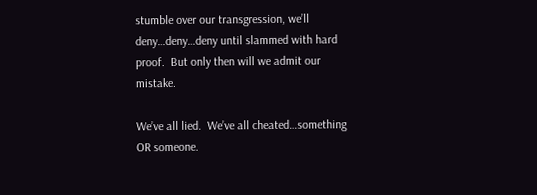stumble over our transgression, we’ll deny…deny…deny until slammed with hard proof.  But only then will we admit our mistake.

We’ve all lied.  We’ve all cheated…something OR someone.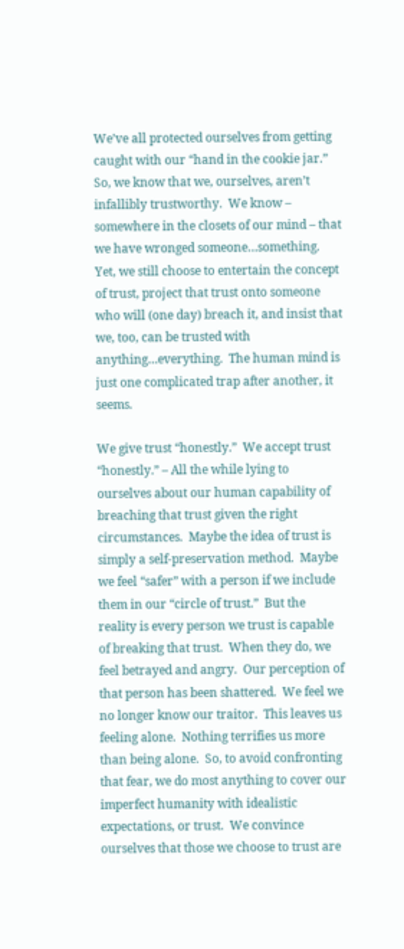We’ve all protected ourselves from getting caught with our “hand in the cookie jar.”  So, we know that we, ourselves, aren’t infallibly trustworthy.  We know – somewhere in the closets of our mind – that we have wronged someone…something.  Yet, we still choose to entertain the concept of trust, project that trust onto someone who will (one day) breach it, and insist that we, too, can be trusted with anything…everything.  The human mind is just one complicated trap after another, it seems.

We give trust “honestly.”  We accept trust “honestly.” – All the while lying to ourselves about our human capability of breaching that trust given the right circumstances.  Maybe the idea of trust is simply a self-preservation method.  Maybe we feel “safer” with a person if we include them in our “circle of trust.”  But the reality is every person we trust is capable of breaking that trust.  When they do, we feel betrayed and angry.  Our perception of that person has been shattered.  We feel we no longer know our traitor.  This leaves us feeling alone.  Nothing terrifies us more than being alone.  So, to avoid confronting that fear, we do most anything to cover our imperfect humanity with idealistic expectations, or trust.  We convince ourselves that those we choose to trust are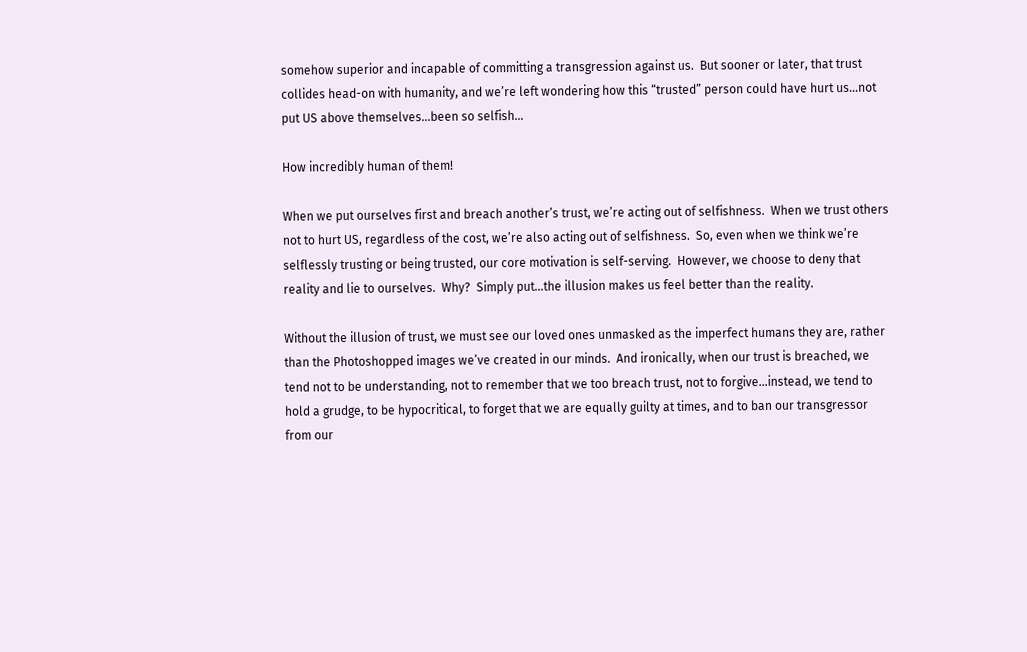somehow superior and incapable of committing a transgression against us.  But sooner or later, that trust collides head-on with humanity, and we’re left wondering how this “trusted” person could have hurt us…not put US above themselves…been so selfish…

How incredibly human of them!

When we put ourselves first and breach another’s trust, we’re acting out of selfishness.  When we trust others not to hurt US, regardless of the cost, we’re also acting out of selfishness.  So, even when we think we’re selflessly trusting or being trusted, our core motivation is self-serving.  However, we choose to deny that reality and lie to ourselves.  Why?  Simply put…the illusion makes us feel better than the reality.

Without the illusion of trust, we must see our loved ones unmasked as the imperfect humans they are, rather than the Photoshopped images we’ve created in our minds.  And ironically, when our trust is breached, we tend not to be understanding, not to remember that we too breach trust, not to forgive…instead, we tend to hold a grudge, to be hypocritical, to forget that we are equally guilty at times, and to ban our transgressor from our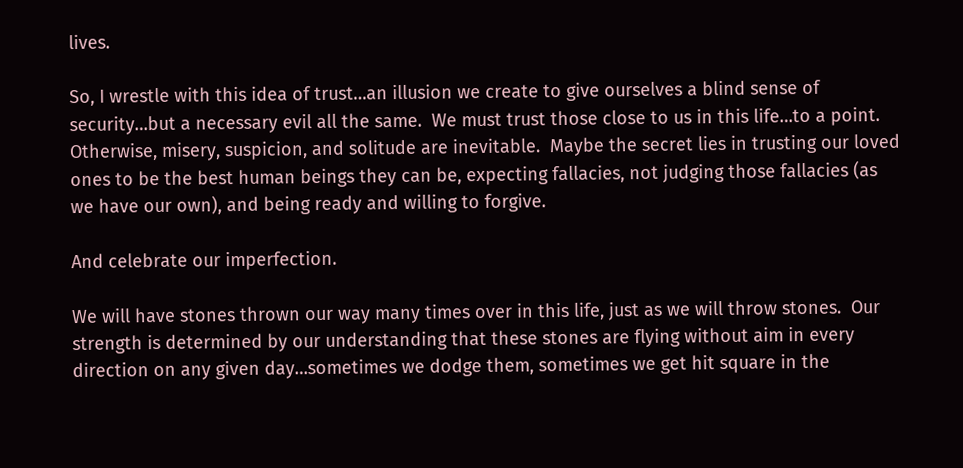lives.

So, I wrestle with this idea of trust…an illusion we create to give ourselves a blind sense of security…but a necessary evil all the same.  We must trust those close to us in this life…to a point.  Otherwise, misery, suspicion, and solitude are inevitable.  Maybe the secret lies in trusting our loved ones to be the best human beings they can be, expecting fallacies, not judging those fallacies (as we have our own), and being ready and willing to forgive.

And celebrate our imperfection.

We will have stones thrown our way many times over in this life, just as we will throw stones.  Our strength is determined by our understanding that these stones are flying without aim in every direction on any given day…sometimes we dodge them, sometimes we get hit square in the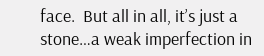face.  But all in all, it’s just a stone…a weak imperfection in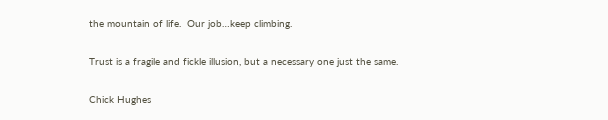the mountain of life.  Our job…keep climbing.

Trust is a fragile and fickle illusion, but a necessary one just the same.

Chick Hughes